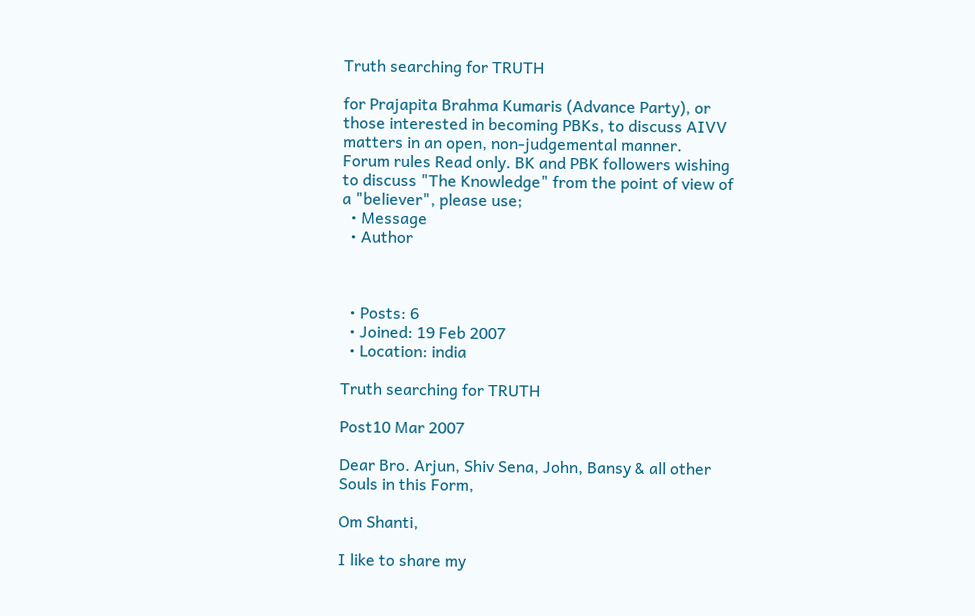Truth searching for TRUTH

for Prajapita Brahma Kumaris (Advance Party), or those interested in becoming PBKs, to discuss AIVV matters in an open, non-judgemental manner.
Forum rules Read only. BK and PBK followers wishing to discuss "The Knowledge" from the point of view of a "believer", please use;
  • Message
  • Author



  • Posts: 6
  • Joined: 19 Feb 2007
  • Location: india

Truth searching for TRUTH

Post10 Mar 2007

Dear Bro. Arjun, Shiv Sena, John, Bansy & all other Souls in this Form,

Om Shanti,

I like to share my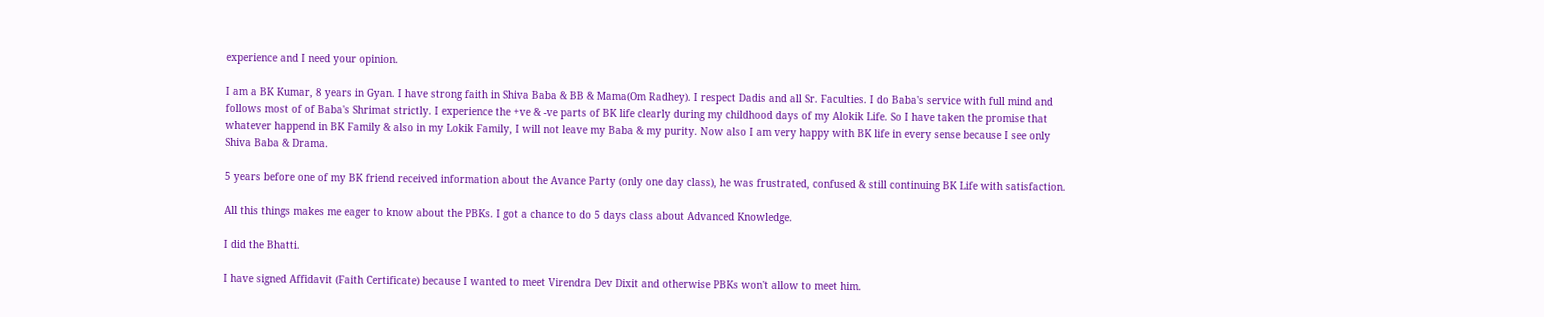experience and I need your opinion.

I am a BK Kumar, 8 years in Gyan. I have strong faith in Shiva Baba & BB & Mama(Om Radhey). I respect Dadis and all Sr. Faculties. I do Baba's service with full mind and follows most of of Baba's Shrimat strictly. I experience the +ve & -ve parts of BK life clearly during my childhood days of my Alokik Life. So I have taken the promise that whatever happend in BK Family & also in my Lokik Family, I will not leave my Baba & my purity. Now also I am very happy with BK life in every sense because I see only Shiva Baba & Drama.

5 years before one of my BK friend received information about the Avance Party (only one day class), he was frustrated, confused & still continuing BK Life with satisfaction.

All this things makes me eager to know about the PBKs. I got a chance to do 5 days class about Advanced Knowledge.

I did the Bhatti.

I have signed Affidavit (Faith Certificate) because I wanted to meet Virendra Dev Dixit and otherwise PBKs won't allow to meet him.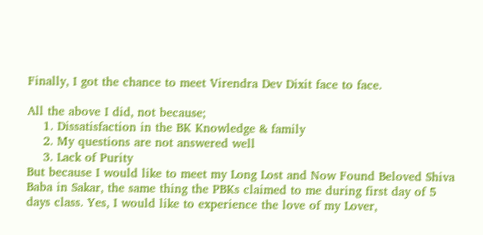Finally, I got the chance to meet Virendra Dev Dixit face to face.

All the above I did, not because;
    1. Dissatisfaction in the BK Knowledge & family
    2. My questions are not answered well
    3. Lack of Purity
But because I would like to meet my Long Lost and Now Found Beloved Shiva Baba in Sakar, the same thing the PBKs claimed to me during first day of 5 days class. Yes, I would like to experience the love of my Lover,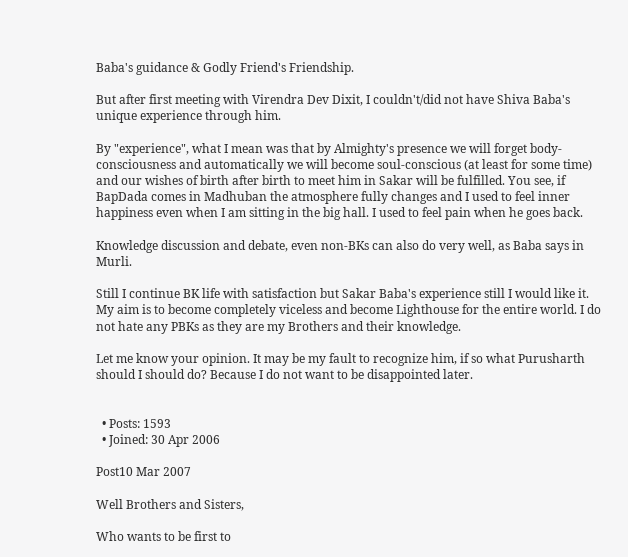Baba's guidance & Godly Friend's Friendship.

But after first meeting with Virendra Dev Dixit, I couldn't/did not have Shiva Baba's unique experience through him.

By "experience", what I mean was that by Almighty's presence we will forget body-consciousness and automatically we will become soul-conscious (at least for some time) and our wishes of birth after birth to meet him in Sakar will be fulfilled. You see, if BapDada comes in Madhuban the atmosphere fully changes and I used to feel inner happiness even when I am sitting in the big hall. I used to feel pain when he goes back.

Knowledge discussion and debate, even non-BKs can also do very well, as Baba says in Murli.

Still I continue BK life with satisfaction but Sakar Baba's experience still I would like it. My aim is to become completely viceless and become Lighthouse for the entire world. I do not hate any PBKs as they are my Brothers and their knowledge.

Let me know your opinion. It may be my fault to recognize him, if so what Purusharth should I should do? Because I do not want to be disappointed later.


  • Posts: 1593
  • Joined: 30 Apr 2006

Post10 Mar 2007

Well Brothers and Sisters,

Who wants to be first to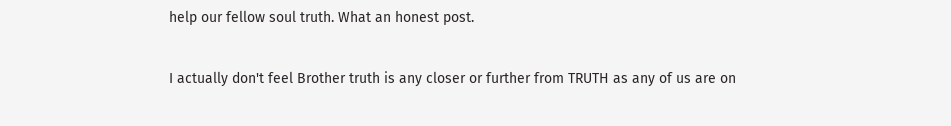help our fellow soul truth. What an honest post.

I actually don't feel Brother truth is any closer or further from TRUTH as any of us are on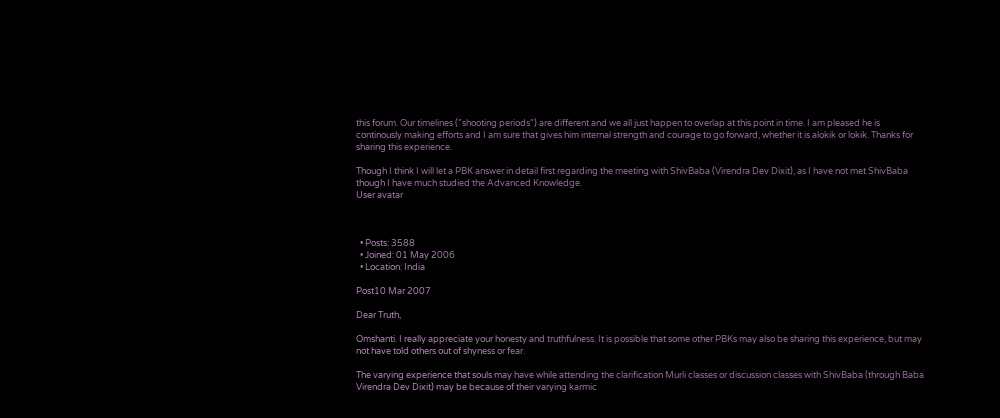this forum. Our timelines ("shooting periods") are different and we all just happen to overlap at this point in time. I am pleased he is continously making efforts and I am sure that gives him internal strength and courage to go forward, whether it is alokik or lokik. Thanks for sharing this experience.

Though I think I will let a PBK answer in detail first regarding the meeting with ShivBaba (Virendra Dev Dixit), as I have not met ShivBaba though I have much studied the Advanced Knowledge.
User avatar



  • Posts: 3588
  • Joined: 01 May 2006
  • Location: India

Post10 Mar 2007

Dear Truth,

Omshanti. I really appreciate your honesty and truthfulness. It is possible that some other PBKs may also be sharing this experience, but may not have told others out of shyness or fear.

The varying experience that souls may have while attending the clarification Murli classes or discussion classes with ShivBaba (through Baba Virendra Dev Dixit) may be because of their varying karmic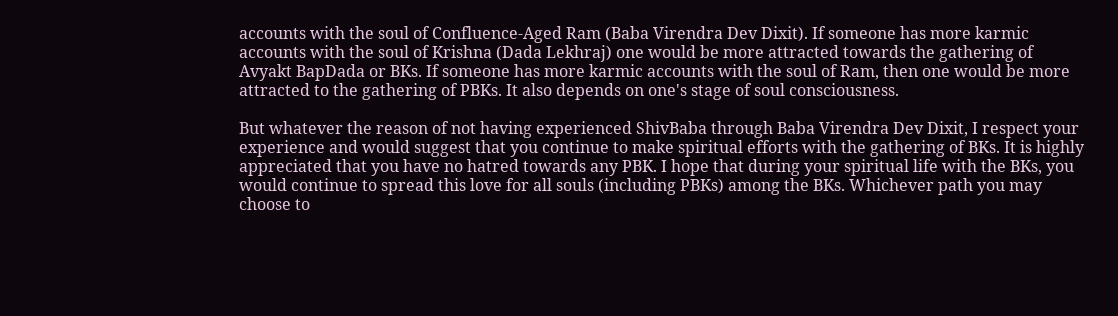accounts with the soul of Confluence-Aged Ram (Baba Virendra Dev Dixit). If someone has more karmic accounts with the soul of Krishna (Dada Lekhraj) one would be more attracted towards the gathering of Avyakt BapDada or BKs. If someone has more karmic accounts with the soul of Ram, then one would be more attracted to the gathering of PBKs. It also depends on one's stage of soul consciousness.

But whatever the reason of not having experienced ShivBaba through Baba Virendra Dev Dixit, I respect your experience and would suggest that you continue to make spiritual efforts with the gathering of BKs. It is highly appreciated that you have no hatred towards any PBK. I hope that during your spiritual life with the BKs, you would continue to spread this love for all souls (including PBKs) among the BKs. Whichever path you may choose to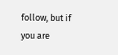follow, but if you are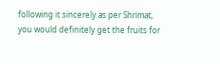following it sincerely as per Shrimat, you would definitely get the fruits for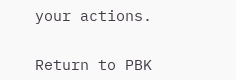your actions.


Return to PBK